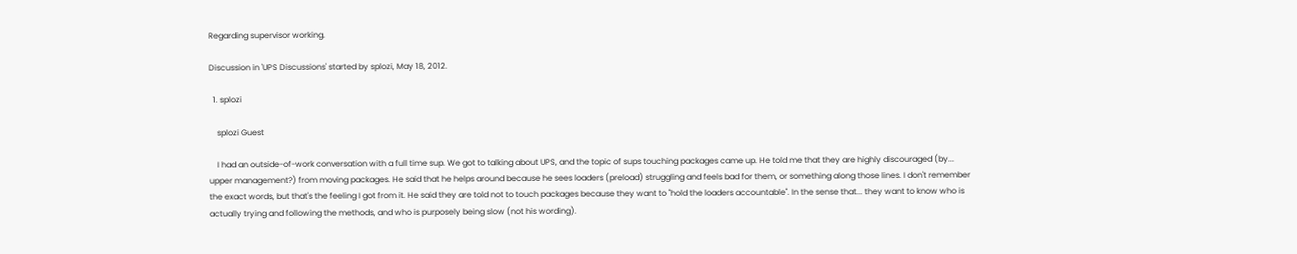Regarding supervisor working.

Discussion in 'UPS Discussions' started by splozi, May 18, 2012.

  1. splozi

    splozi Guest

    I had an outside-of-work conversation with a full time sup. We got to talking about UPS, and the topic of sups touching packages came up. He told me that they are highly discouraged (by... upper management?) from moving packages. He said that he helps around because he sees loaders (preload) struggling and feels bad for them, or something along those lines. I don't remember the exact words, but that's the feeling I got from it. He said they are told not to touch packages because they want to "hold the loaders accountable". In the sense that... they want to know who is actually trying and following the methods, and who is purposely being slow (not his wording).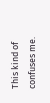This kind of confuses me.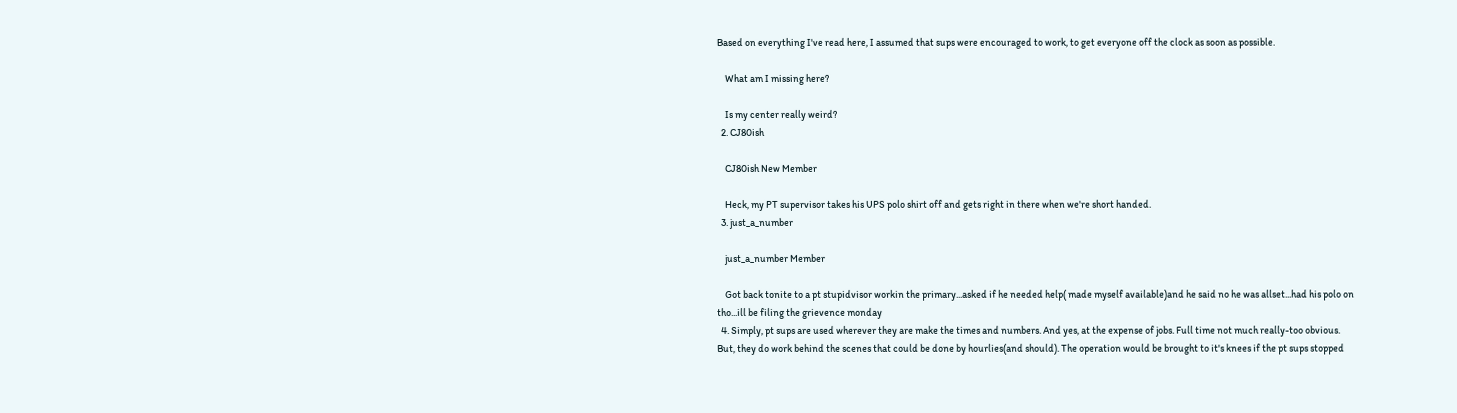Based on everything I've read here, I assumed that sups were encouraged to work, to get everyone off the clock as soon as possible.

    What am I missing here?

    Is my center really weird?
  2. CJ80ish

    CJ80ish New Member

    Heck, my PT supervisor takes his UPS polo shirt off and gets right in there when we're short handed.
  3. just_a_number

    just_a_number Member

    Got back tonite to a pt stupidvisor workin the primary...asked if he needed help( made myself available)and he said no he was allset...had his polo on tho...ill be filing the grievence monday
  4. Simply, pt sups are used wherever they are make the times and numbers. And yes, at the expense of jobs. Full time not much really-too obvious. But, they do work behind the scenes that could be done by hourlies(and should). The operation would be brought to it's knees if the pt sups stopped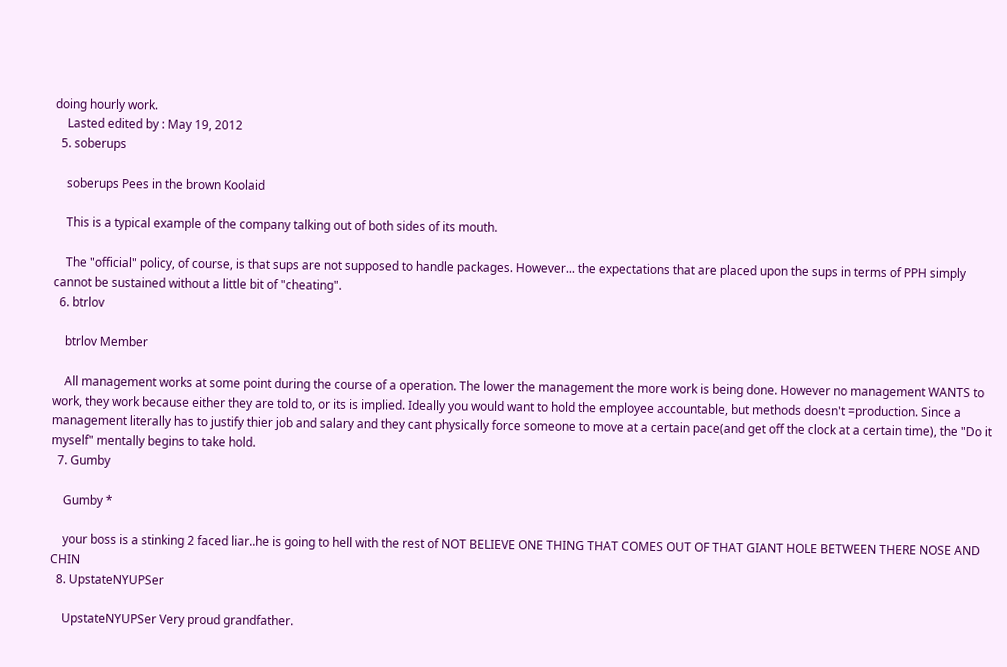doing hourly work.
    Lasted edited by : May 19, 2012
  5. soberups

    soberups Pees in the brown Koolaid

    This is a typical example of the company talking out of both sides of its mouth.

    The "official" policy, of course, is that sups are not supposed to handle packages. However... the expectations that are placed upon the sups in terms of PPH simply cannot be sustained without a little bit of "cheating".
  6. btrlov

    btrlov Member

    All management works at some point during the course of a operation. The lower the management the more work is being done. However no management WANTS to work, they work because either they are told to, or its is implied. Ideally you would want to hold the employee accountable, but methods doesn't =production. Since a management literally has to justify thier job and salary and they cant physically force someone to move at a certain pace(and get off the clock at a certain time), the "Do it myself" mentally begins to take hold.
  7. Gumby

    Gumby *

    your boss is a stinking 2 faced liar..he is going to hell with the rest of NOT BELIEVE ONE THING THAT COMES OUT OF THAT GIANT HOLE BETWEEN THERE NOSE AND CHIN
  8. UpstateNYUPSer

    UpstateNYUPSer Very proud grandfather.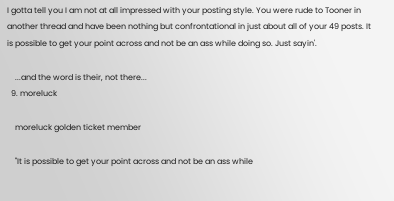I gotta tell you I am not at all impressed with your posting style. You were rude to Tooner in another thread and have been nothing but confrontational in just about all of your 49 posts. It is possible to get your point across and not be an ass while doing so. Just sayin'.

    ...and the word is their, not there...
  9. moreluck

    moreluck golden ticket member

    "It is possible to get your point across and not be an ass while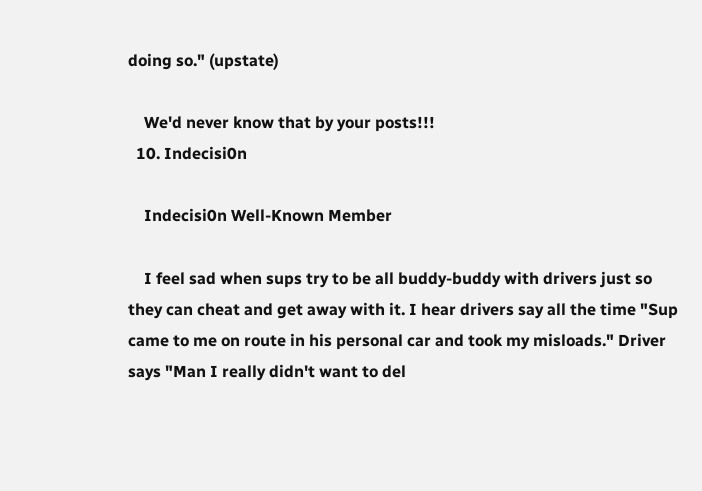doing so." (upstate)

    We'd never know that by your posts!!!
  10. Indecisi0n

    Indecisi0n Well-Known Member

    I feel sad when sups try to be all buddy-buddy with drivers just so they can cheat and get away with it. I hear drivers say all the time "Sup came to me on route in his personal car and took my misloads." Driver says "Man I really didn't want to del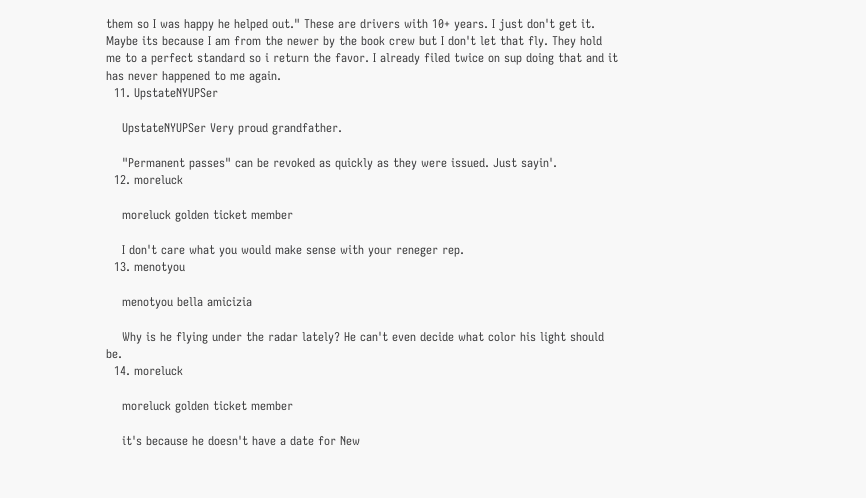them so I was happy he helped out." These are drivers with 10+ years. I just don't get it. Maybe its because I am from the newer by the book crew but I don't let that fly. They hold me to a perfect standard so i return the favor. I already filed twice on sup doing that and it has never happened to me again.
  11. UpstateNYUPSer

    UpstateNYUPSer Very proud grandfather.

    "Permanent passes" can be revoked as quickly as they were issued. Just sayin'.
  12. moreluck

    moreluck golden ticket member

    I don't care what you would make sense with your reneger rep.
  13. menotyou

    menotyou bella amicizia

    Why is he flying under the radar lately? He can't even decide what color his light should be.
  14. moreluck

    moreluck golden ticket member

    it's because he doesn't have a date for New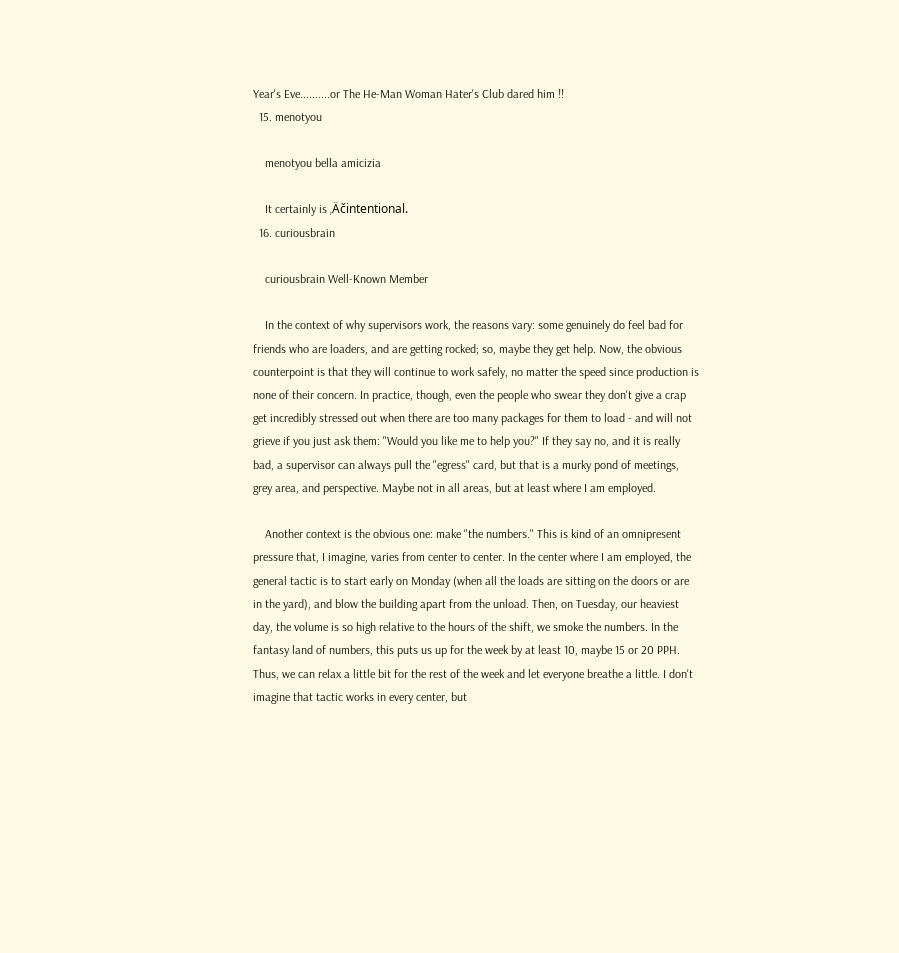Year's Eve..........or The He-Man Woman Hater's Club dared him !!
  15. menotyou

    menotyou bella amicizia

    It certainly is ‚Äčintentional.
  16. curiousbrain

    curiousbrain Well-Known Member

    In the context of why supervisors work, the reasons vary: some genuinely do feel bad for friends who are loaders, and are getting rocked; so, maybe they get help. Now, the obvious counterpoint is that they will continue to work safely, no matter the speed since production is none of their concern. In practice, though, even the people who swear they don't give a crap get incredibly stressed out when there are too many packages for them to load - and will not grieve if you just ask them: "Would you like me to help you?" If they say no, and it is really bad, a supervisor can always pull the "egress" card, but that is a murky pond of meetings, grey area, and perspective. Maybe not in all areas, but at least where I am employed.

    Another context is the obvious one: make "the numbers." This is kind of an omnipresent pressure that, I imagine, varies from center to center. In the center where I am employed, the general tactic is to start early on Monday (when all the loads are sitting on the doors or are in the yard), and blow the building apart from the unload. Then, on Tuesday, our heaviest day, the volume is so high relative to the hours of the shift, we smoke the numbers. In the fantasy land of numbers, this puts us up for the week by at least 10, maybe 15 or 20 PPH. Thus, we can relax a little bit for the rest of the week and let everyone breathe a little. I don't imagine that tactic works in every center, but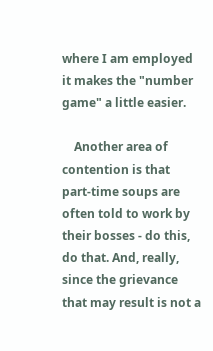where I am employed it makes the "number game" a little easier.

    Another area of contention is that part-time soups are often told to work by their bosses - do this, do that. And, really, since the grievance that may result is not a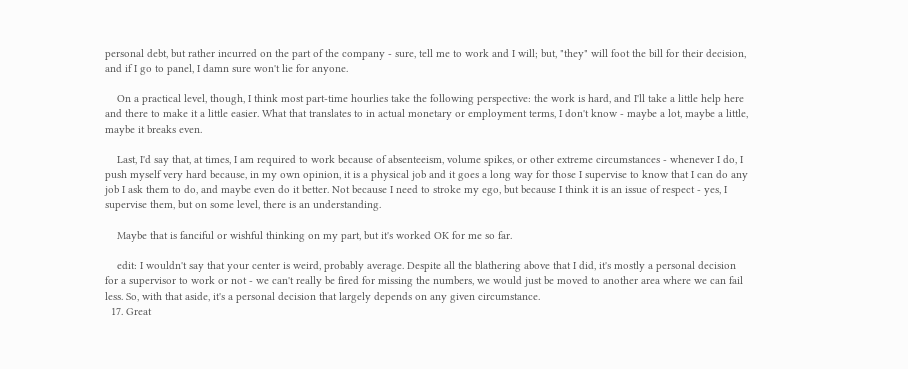personal debt, but rather incurred on the part of the company - sure, tell me to work and I will; but, "they" will foot the bill for their decision, and if I go to panel, I damn sure won't lie for anyone.

    On a practical level, though, I think most part-time hourlies take the following perspective: the work is hard, and I'll take a little help here and there to make it a little easier. What that translates to in actual monetary or employment terms, I don't know - maybe a lot, maybe a little, maybe it breaks even.

    Last, I'd say that, at times, I am required to work because of absenteeism, volume spikes, or other extreme circumstances - whenever I do, I push myself very hard because, in my own opinion, it is a physical job and it goes a long way for those I supervise to know that I can do any job I ask them to do, and maybe even do it better. Not because I need to stroke my ego, but because I think it is an issue of respect - yes, I supervise them, but on some level, there is an understanding.

    Maybe that is fanciful or wishful thinking on my part, but it's worked OK for me so far.

    edit: I wouldn't say that your center is weird, probably average. Despite all the blathering above that I did, it's mostly a personal decision for a supervisor to work or not - we can't really be fired for missing the numbers, we would just be moved to another area where we can fail less. So, with that aside, it's a personal decision that largely depends on any given circumstance.
  17. Great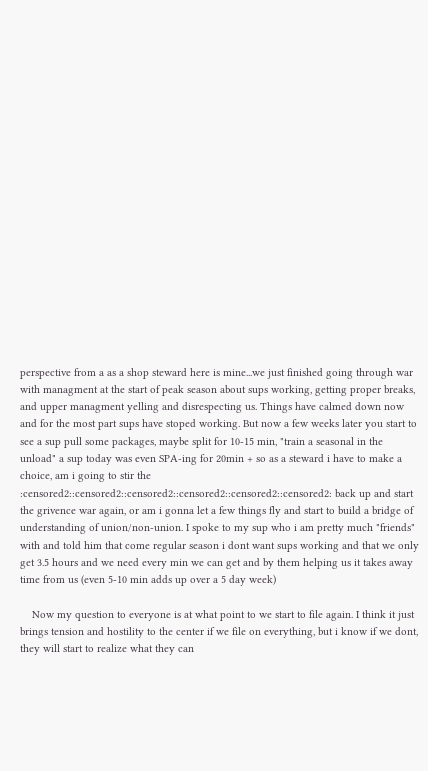perspective from a as a shop steward here is mine...we just finished going through war with managment at the start of peak season about sups working, getting proper breaks, and upper managment yelling and disrespecting us. Things have calmed down now and for the most part sups have stoped working. But now a few weeks later you start to see a sup pull some packages, maybe split for 10-15 min, "train a seasonal in the unload" a sup today was even SPA-ing for 20min + so as a steward i have to make a choice, am i going to stir the :censored2::censored2::censored2::censored2::censored2::censored2: back up and start the grivence war again, or am i gonna let a few things fly and start to build a bridge of understanding of union/non-union. I spoke to my sup who i am pretty much "friends" with and told him that come regular season i dont want sups working and that we only get 3.5 hours and we need every min we can get and by them helping us it takes away time from us (even 5-10 min adds up over a 5 day week)

    Now my question to everyone is at what point to we start to file again. I think it just brings tension and hostility to the center if we file on everything, but i know if we dont, they will start to realize what they can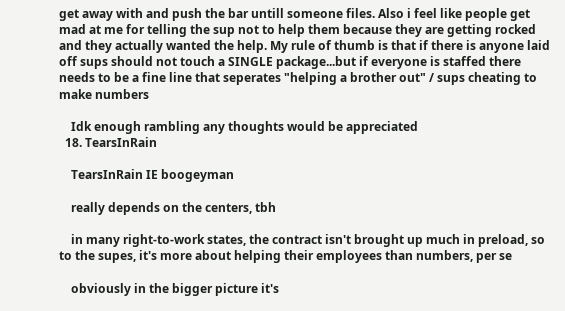get away with and push the bar untill someone files. Also i feel like people get mad at me for telling the sup not to help them because they are getting rocked and they actually wanted the help. My rule of thumb is that if there is anyone laid off sups should not touch a SINGLE package...but if everyone is staffed there needs to be a fine line that seperates "helping a brother out" / sups cheating to make numbers

    Idk enough rambling any thoughts would be appreciated
  18. TearsInRain

    TearsInRain IE boogeyman

    really depends on the centers, tbh

    in many right-to-work states, the contract isn't brought up much in preload, so to the supes, it's more about helping their employees than numbers, per se

    obviously in the bigger picture it's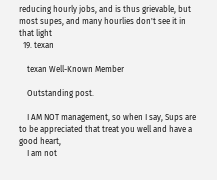reducing hourly jobs, and is thus grievable, but most supes, and many hourlies don't see it in that light
  19. texan

    texan Well-Known Member

    Outstanding post.

    I AM NOT management, so when I say, Sups are to be appreciated that treat you well and have a good heart,
    I am not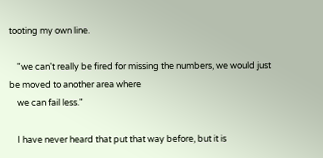tooting my own line.

    "we can't really be fired for missing the numbers, we would just be moved to another area where
    we can fail less."

    I have never heard that put that way before, but it is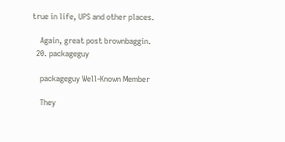true in life, UPS and other places.

    Again, great post brownbaggin.
  20. packageguy

    packageguy Well-Known Member

    They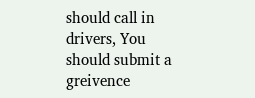should call in drivers, You should submit a greivence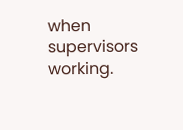when supervisors working.